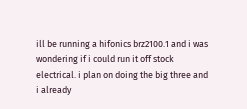ill be running a hifonics brz2100.1 and i was wondering if i could run it off stock electrical. i plan on doing the big three and i already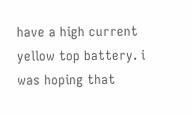have a high current yellow top battery. i was hoping that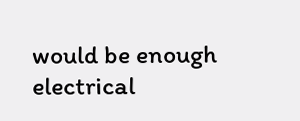would be enough electrical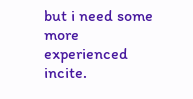but i need some more experienced incite.